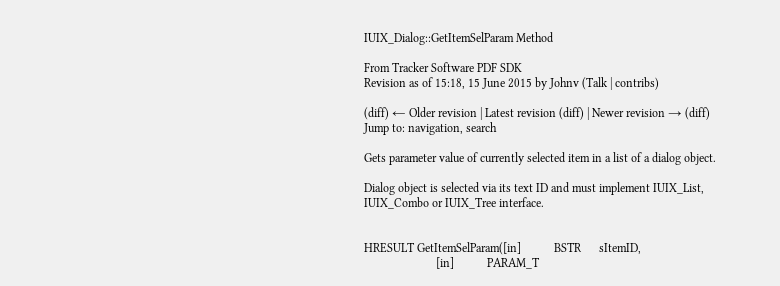IUIX_Dialog::GetItemSelParam Method

From Tracker Software PDF SDK
Revision as of 15:18, 15 June 2015 by Johnv (Talk | contribs)

(diff) ← Older revision | Latest revision (diff) | Newer revision → (diff)
Jump to: navigation, search

Gets parameter value of currently selected item in a list of a dialog object.

Dialog object is selected via its text ID and must implement IUIX_List, IUIX_Combo or IUIX_Tree interface.


HRESULT GetItemSelParam([in]           BSTR      sItemID,
                        [in]           PARAM_T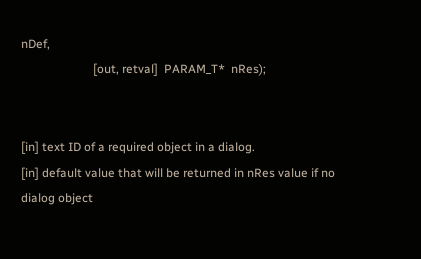nDef,
                        [out, retval]  PARAM_T*  nRes);


[in] text ID of a required object in a dialog.
[in] default value that will be returned in nRes value if no dialog object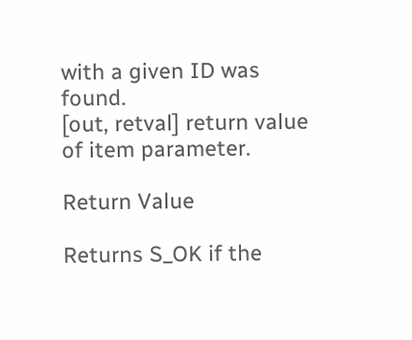with a given ID was found.
[out, retval] return value of item parameter.

Return Value

Returns S_OK if the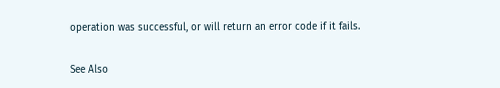operation was successful, or will return an error code if it fails.

See Also